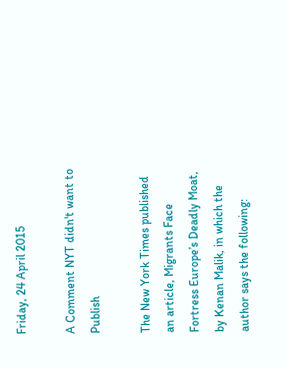Friday, 24 April 2015

A Comment NYT didn't want to Publish

The New York Times published an article, Migrants Face Fortress Europe’s Deadly Moat, by Kenan Malik, in which the author says the following: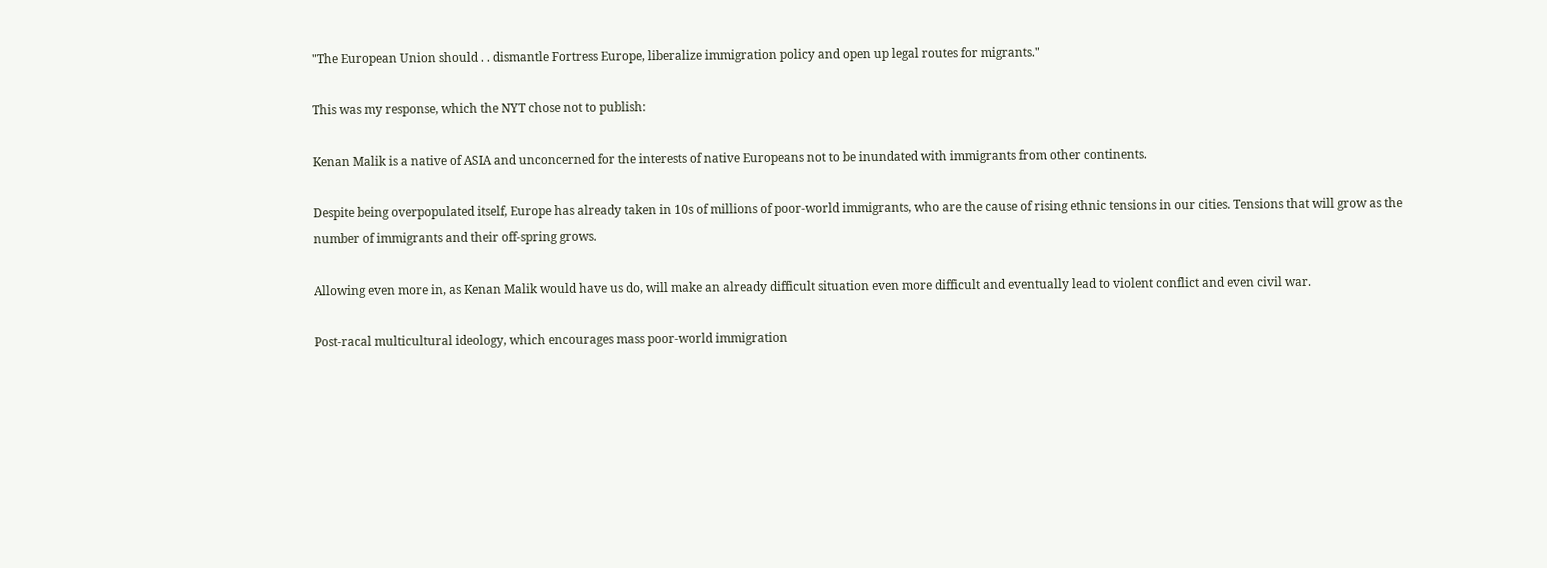"The European Union should . . dismantle Fortress Europe, liberalize immigration policy and open up legal routes for migrants."

This was my response, which the NYT chose not to publish:

Kenan Malik is a native of ASIA and unconcerned for the interests of native Europeans not to be inundated with immigrants from other continents.

Despite being overpopulated itself, Europe has already taken in 10s of millions of poor-world immigrants, who are the cause of rising ethnic tensions in our cities. Tensions that will grow as the number of immigrants and their off-spring grows.

Allowing even more in, as Kenan Malik would have us do, will make an already difficult situation even more difficult and eventually lead to violent conflict and even civil war.

Post-racal multicultural ideology, which encourages mass poor-world immigration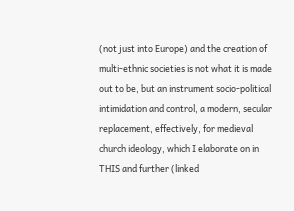(not just into Europe) and the creation of multi-ethnic societies is not what it is made out to be, but an instrument socio-political intimidation and control, a modern, secular replacement, effectively, for medieval church ideology, which I elaborate on in THIS and further (linked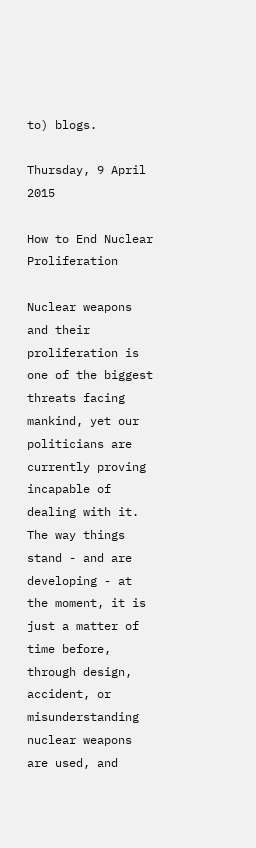to) blogs.

Thursday, 9 April 2015

How to End Nuclear Proliferation

Nuclear weapons and their proliferation is one of the biggest threats facing mankind, yet our politicians are currently proving incapable of dealing with it. The way things stand - and are developing - at the moment, it is just a matter of time before, through design, accident, or misunderstanding nuclear weapons are used, and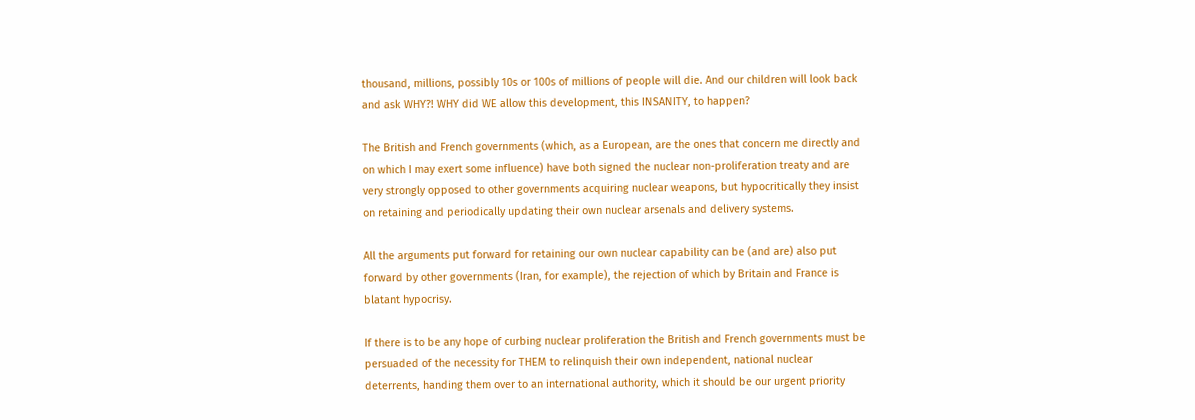thousand, millions, possibly 10s or 100s of millions of people will die. And our children will look back and ask WHY?! WHY did WE allow this development, this INSANITY, to happen?

The British and French governments (which, as a European, are the ones that concern me directly and on which I may exert some influence) have both signed the nuclear non-proliferation treaty and are very strongly opposed to other governments acquiring nuclear weapons, but hypocritically they insist on retaining and periodically updating their own nuclear arsenals and delivery systems.

All the arguments put forward for retaining our own nuclear capability can be (and are) also put forward by other governments (Iran, for example), the rejection of which by Britain and France is blatant hypocrisy.

If there is to be any hope of curbing nuclear proliferation the British and French governments must be persuaded of the necessity for THEM to relinquish their own independent, national nuclear deterrents, handing them over to an international authority, which it should be our urgent priority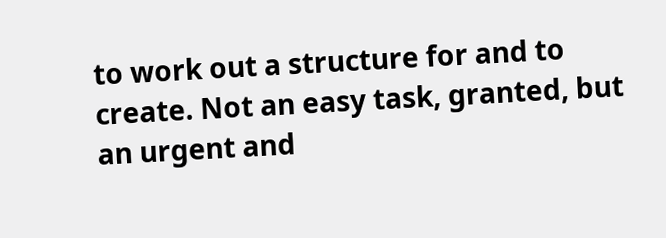to work out a structure for and to create. Not an easy task, granted, but an urgent and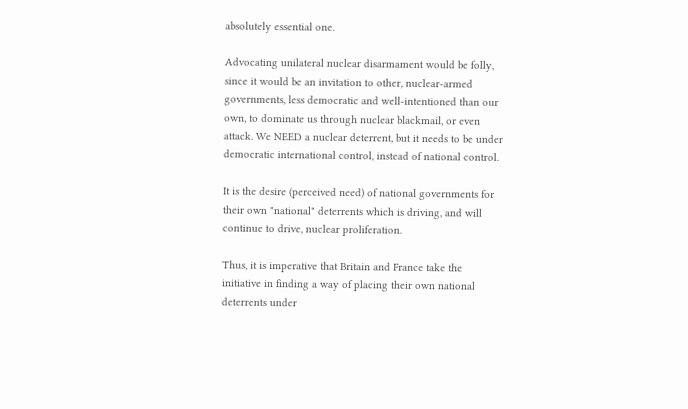absolutely essential one.

Advocating unilateral nuclear disarmament would be folly, since it would be an invitation to other, nuclear-armed governments, less democratic and well-intentioned than our own, to dominate us through nuclear blackmail, or even attack. We NEED a nuclear deterrent, but it needs to be under democratic international control, instead of national control.

It is the desire (perceived need) of national governments for their own "national" deterrents which is driving, and will continue to drive, nuclear proliferation.

Thus, it is imperative that Britain and France take the initiative in finding a way of placing their own national deterrents under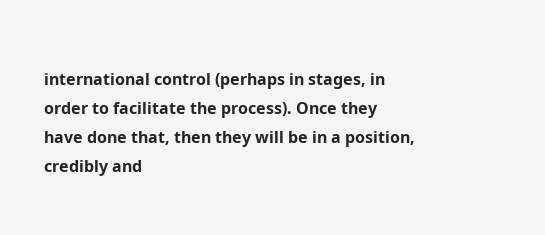international control (perhaps in stages, in order to facilitate the process). Once they have done that, then they will be in a position, credibly and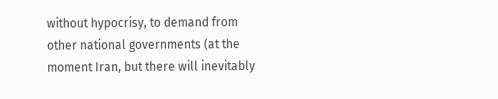without hypocrisy, to demand from other national governments (at the moment Iran, but there will inevitably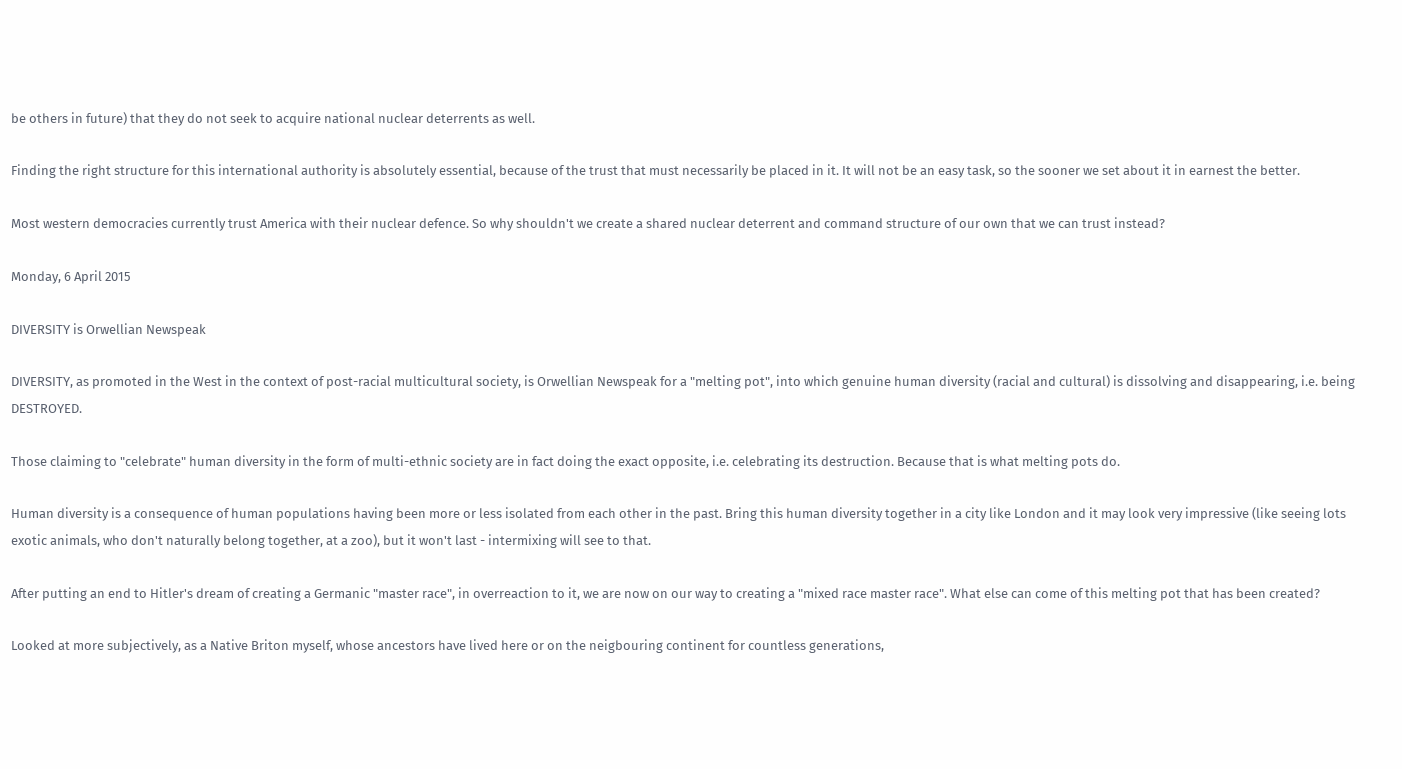be others in future) that they do not seek to acquire national nuclear deterrents as well.

Finding the right structure for this international authority is absolutely essential, because of the trust that must necessarily be placed in it. It will not be an easy task, so the sooner we set about it in earnest the better.

Most western democracies currently trust America with their nuclear defence. So why shouldn't we create a shared nuclear deterrent and command structure of our own that we can trust instead?

Monday, 6 April 2015

DIVERSITY is Orwellian Newspeak

DIVERSITY, as promoted in the West in the context of post-racial multicultural society, is Orwellian Newspeak for a "melting pot", into which genuine human diversity (racial and cultural) is dissolving and disappearing, i.e. being DESTROYED.

Those claiming to "celebrate" human diversity in the form of multi-ethnic society are in fact doing the exact opposite, i.e. celebrating its destruction. Because that is what melting pots do.

Human diversity is a consequence of human populations having been more or less isolated from each other in the past. Bring this human diversity together in a city like London and it may look very impressive (like seeing lots exotic animals, who don't naturally belong together, at a zoo), but it won't last - intermixing will see to that.

After putting an end to Hitler's dream of creating a Germanic "master race", in overreaction to it, we are now on our way to creating a "mixed race master race". What else can come of this melting pot that has been created?

Looked at more subjectively, as a Native Briton myself, whose ancestors have lived here or on the neigbouring continent for countless generations,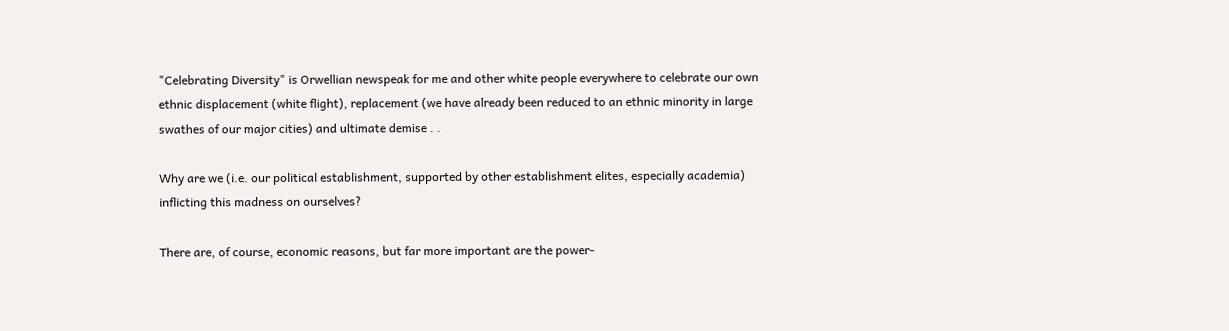"Celebrating Diversity" is Orwellian newspeak for me and other white people everywhere to celebrate our own ethnic displacement (white flight), replacement (we have already been reduced to an ethnic minority in large swathes of our major cities) and ultimate demise . .

Why are we (i.e. our political establishment, supported by other establishment elites, especially academia) inflicting this madness on ourselves?

There are, of course, economic reasons, but far more important are the power-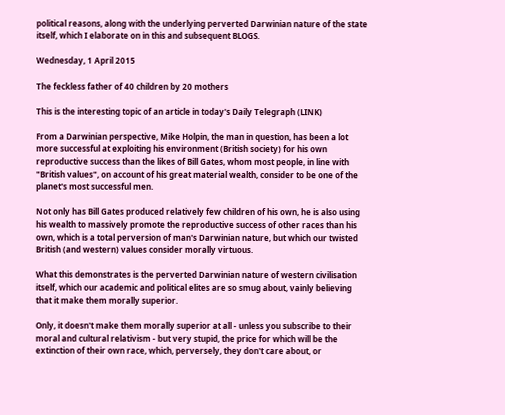political reasons, along with the underlying perverted Darwinian nature of the state itself, which I elaborate on in this and subsequent BLOGS.

Wednesday, 1 April 2015

The feckless father of 40 children by 20 mothers

This is the interesting topic of an article in today's Daily Telegraph (LINK)

From a Darwinian perspective, Mike Holpin, the man in question, has been a lot more successful at exploiting his environment (British society) for his own reproductive success than the likes of Bill Gates, whom most people, in line with "British values", on account of his great material wealth, consider to be one of the planet's most successful men.

Not only has Bill Gates produced relatively few children of his own, he is also using his wealth to massively promote the reproductive success of other races than his own, which is a total perversion of man's Darwinian nature, but which our twisted British (and western) values consider morally virtuous.

What this demonstrates is the perverted Darwinian nature of western civilisation itself, which our academic and political elites are so smug about, vainly believing that it make them morally superior.

Only, it doesn't make them morally superior at all - unless you subscribe to their moral and cultural relativism - but very stupid, the price for which will be the extinction of their own race, which, perversely, they don't care about, or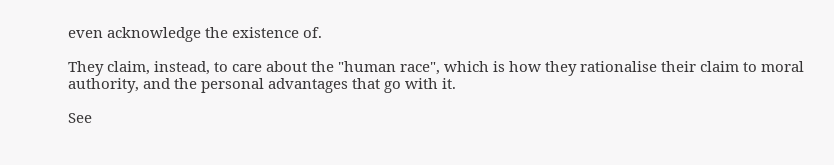even acknowledge the existence of.

They claim, instead, to care about the "human race", which is how they rationalise their claim to moral authority, and the personal advantages that go with it.

See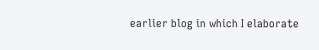earlier blog in which I elaborate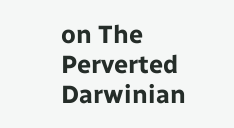on The Perverted Darwinian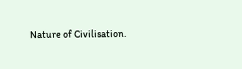Nature of Civilisation.